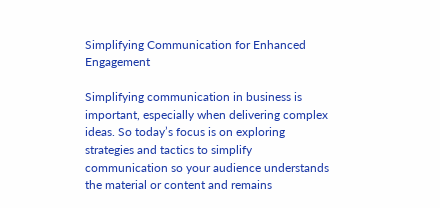Simplifying Communication for Enhanced Engagement

Simplifying communication in business is important, especially when delivering complex ideas. So today’s focus is on exploring strategies and tactics to simplify communication so your audience understands the material or content and remains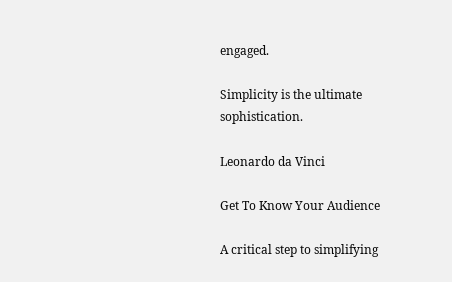engaged.

Simplicity is the ultimate sophistication.

Leonardo da Vinci

Get To Know Your Audience

A critical step to simplifying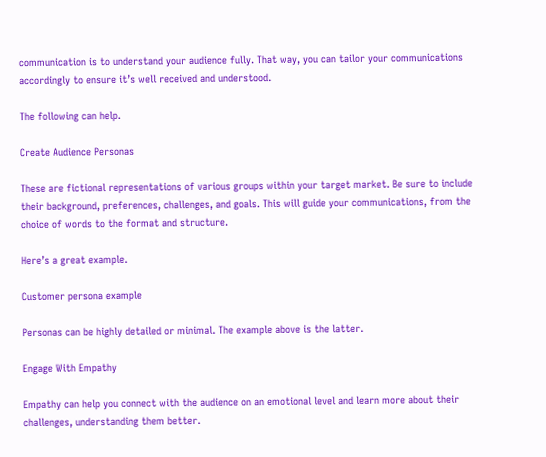communication is to understand your audience fully. That way, you can tailor your communications accordingly to ensure it’s well received and understood.

The following can help.

Create Audience Personas

These are fictional representations of various groups within your target market. Be sure to include their background, preferences, challenges, and goals. This will guide your communications, from the choice of words to the format and structure.

Here’s a great example.

Customer persona example

Personas can be highly detailed or minimal. The example above is the latter.

Engage With Empathy

Empathy can help you connect with the audience on an emotional level and learn more about their challenges, understanding them better.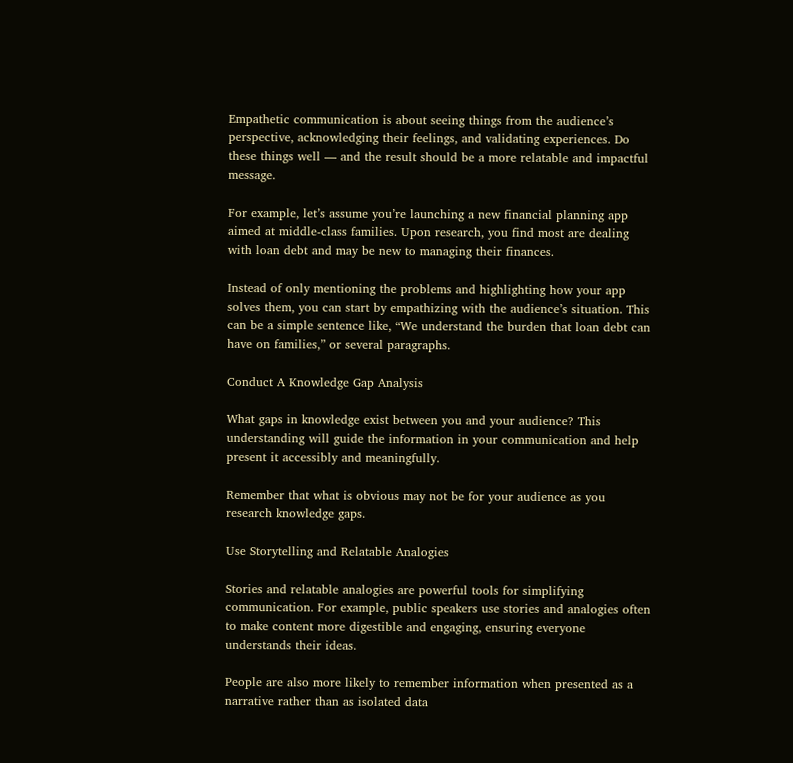Empathetic communication is about seeing things from the audience’s perspective, acknowledging their feelings, and validating experiences. Do these things well — and the result should be a more relatable and impactful message.

For example, let’s assume you’re launching a new financial planning app aimed at middle-class families. Upon research, you find most are dealing with loan debt and may be new to managing their finances.

Instead of only mentioning the problems and highlighting how your app solves them, you can start by empathizing with the audience’s situation. This can be a simple sentence like, “We understand the burden that loan debt can have on families,” or several paragraphs.

Conduct A Knowledge Gap Analysis

What gaps in knowledge exist between you and your audience? This understanding will guide the information in your communication and help present it accessibly and meaningfully.

Remember that what is obvious may not be for your audience as you research knowledge gaps.

Use Storytelling and Relatable Analogies

Stories and relatable analogies are powerful tools for simplifying communication. For example, public speakers use stories and analogies often to make content more digestible and engaging, ensuring everyone understands their ideas.

People are also more likely to remember information when presented as a narrative rather than as isolated data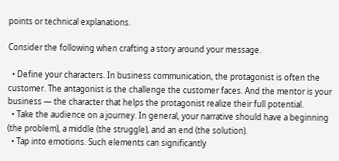points or technical explanations.

Consider the following when crafting a story around your message.

  • Define your characters. In business communication, the protagonist is often the customer. The antagonist is the challenge the customer faces. And the mentor is your business — the character that helps the protagonist realize their full potential.
  • Take the audience on a journey. In general, your narrative should have a beginning (the problem), a middle (the struggle), and an end (the solution).
  • Tap into emotions. Such elements can significantly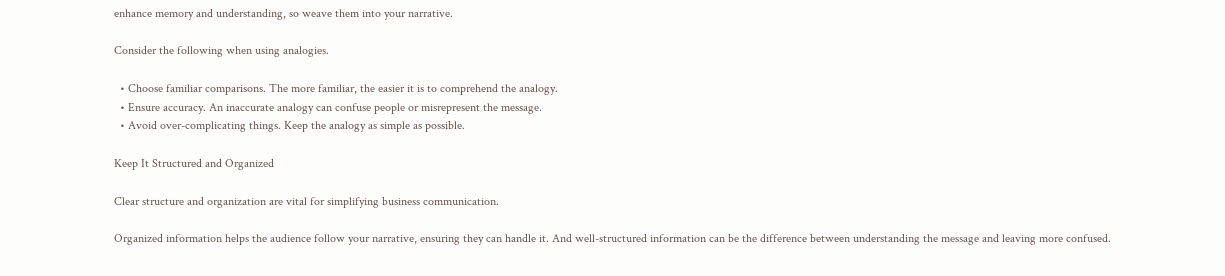enhance memory and understanding, so weave them into your narrative.

Consider the following when using analogies.

  • Choose familiar comparisons. The more familiar, the easier it is to comprehend the analogy.
  • Ensure accuracy. An inaccurate analogy can confuse people or misrepresent the message.
  • Avoid over-complicating things. Keep the analogy as simple as possible.

Keep It Structured and Organized

Clear structure and organization are vital for simplifying business communication.

Organized information helps the audience follow your narrative, ensuring they can handle it. And well-structured information can be the difference between understanding the message and leaving more confused.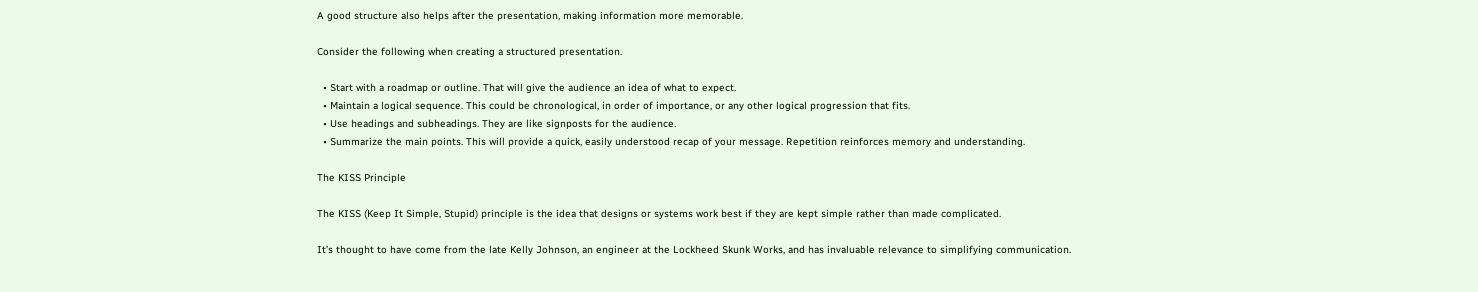A good structure also helps after the presentation, making information more memorable.

Consider the following when creating a structured presentation.

  • Start with a roadmap or outline. That will give the audience an idea of what to expect.
  • Maintain a logical sequence. This could be chronological, in order of importance, or any other logical progression that fits.
  • Use headings and subheadings. They are like signposts for the audience.
  • Summarize the main points. This will provide a quick, easily understood recap of your message. Repetition reinforces memory and understanding.

The KISS Principle

The KISS (Keep It Simple, Stupid) principle is the idea that designs or systems work best if they are kept simple rather than made complicated.

It’s thought to have come from the late Kelly Johnson, an engineer at the Lockheed Skunk Works, and has invaluable relevance to simplifying communication.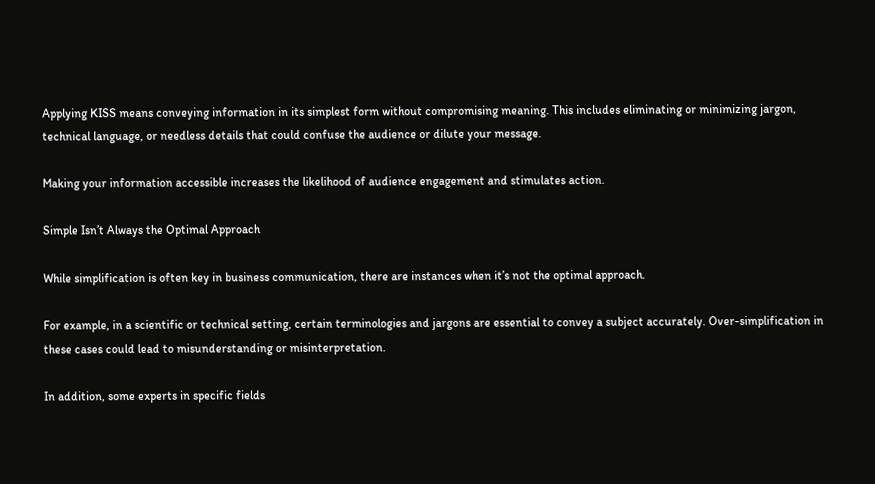Applying KISS means conveying information in its simplest form without compromising meaning. This includes eliminating or minimizing jargon, technical language, or needless details that could confuse the audience or dilute your message.

Making your information accessible increases the likelihood of audience engagement and stimulates action.

Simple Isn’t Always the Optimal Approach

While simplification is often key in business communication, there are instances when it’s not the optimal approach.

For example, in a scientific or technical setting, certain terminologies and jargons are essential to convey a subject accurately. Over-simplification in these cases could lead to misunderstanding or misinterpretation.

In addition, some experts in specific fields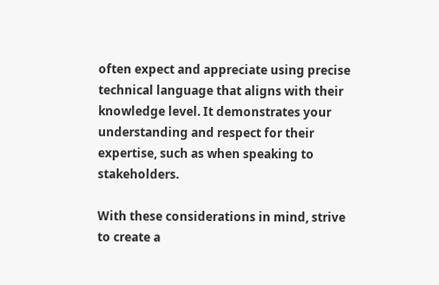often expect and appreciate using precise technical language that aligns with their knowledge level. It demonstrates your understanding and respect for their expertise, such as when speaking to stakeholders.

With these considerations in mind, strive to create a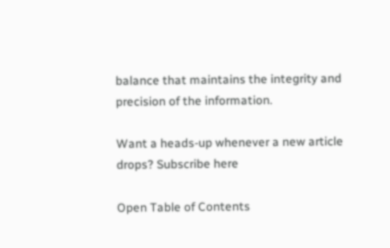balance that maintains the integrity and precision of the information.

Want a heads-up whenever a new article drops? Subscribe here

Open Table of Contents